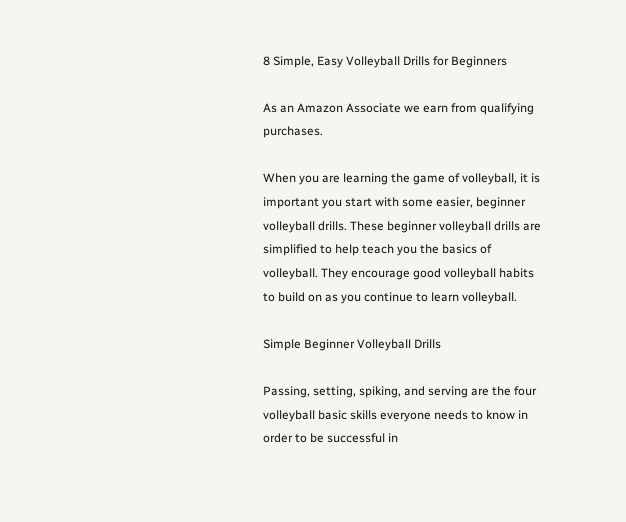8 Simple, Easy Volleyball Drills for Beginners

As an Amazon Associate we earn from qualifying purchases.

When you are learning the game of volleyball, it is important you start with some easier, beginner volleyball drills. These beginner volleyball drills are simplified to help teach you the basics of volleyball. They encourage good volleyball habits to build on as you continue to learn volleyball.

Simple Beginner Volleyball Drills

Passing, setting, spiking, and serving are the four volleyball basic skills everyone needs to know in order to be successful in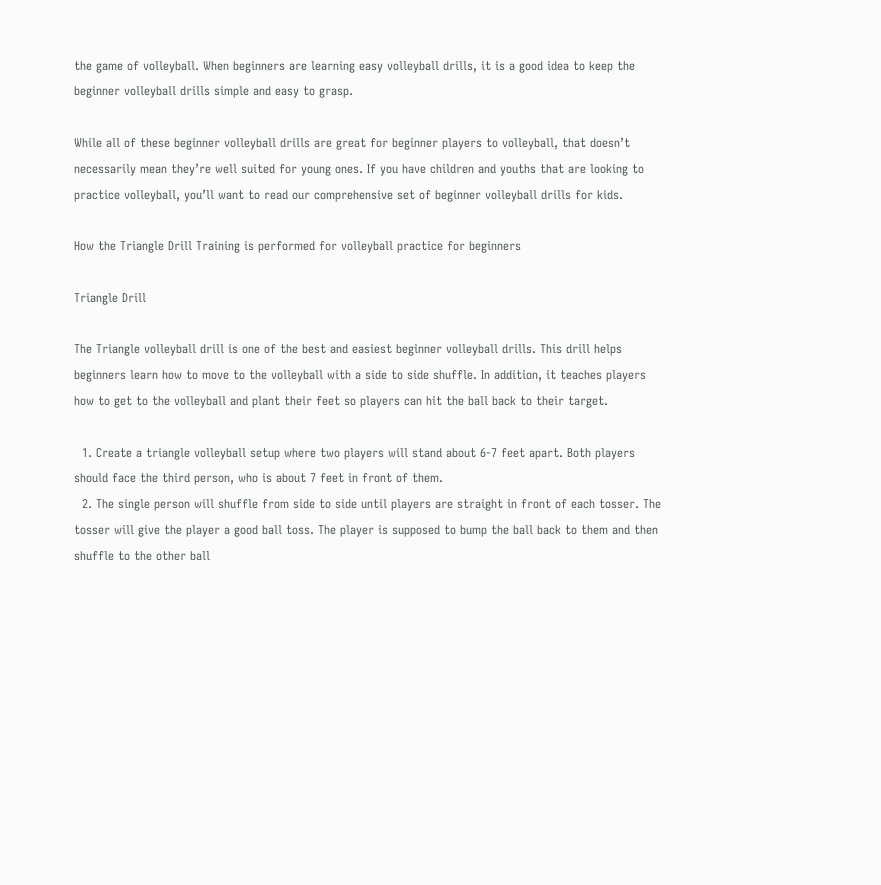the game of volleyball. When beginners are learning easy volleyball drills, it is a good idea to keep the beginner volleyball drills simple and easy to grasp.

While all of these beginner volleyball drills are great for beginner players to volleyball, that doesn’t necessarily mean they’re well suited for young ones. If you have children and youths that are looking to practice volleyball, you’ll want to read our comprehensive set of beginner volleyball drills for kids.

How the Triangle Drill Training is performed for volleyball practice for beginners

Triangle Drill

The Triangle volleyball drill is one of the best and easiest beginner volleyball drills. This drill helps beginners learn how to move to the volleyball with a side to side shuffle. In addition, it teaches players how to get to the volleyball and plant their feet so players can hit the ball back to their target.

  1. Create a triangle volleyball setup where two players will stand about 6-7 feet apart. Both players should face the third person, who is about 7 feet in front of them.
  2. The single person will shuffle from side to side until players are straight in front of each tosser. The tosser will give the player a good ball toss. The player is supposed to bump the ball back to them and then shuffle to the other ball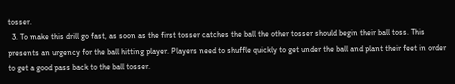tosser.
  3. To make this drill go fast, as soon as the first tosser catches the ball the other tosser should begin their ball toss. This presents an urgency for the ball hitting player. Players need to shuffle quickly to get under the ball and plant their feet in order to get a good pass back to the ball tosser.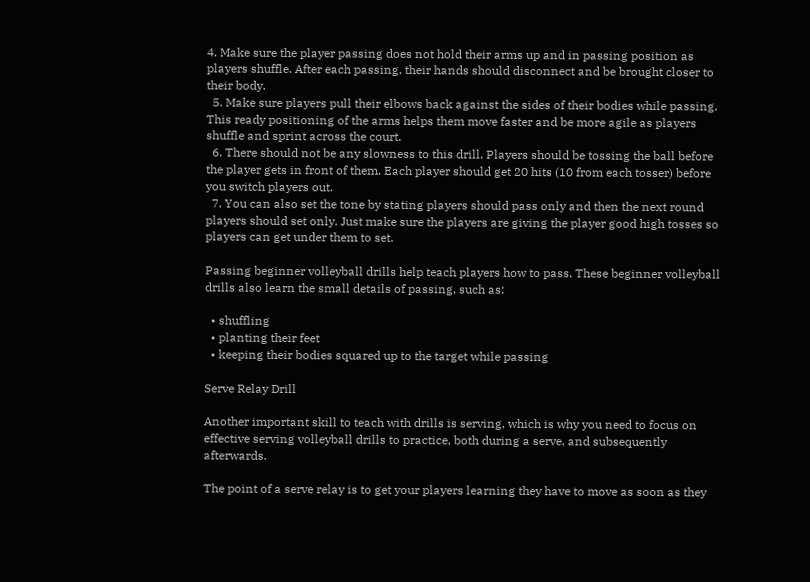4. Make sure the player passing does not hold their arms up and in passing position as players shuffle. After each passing, their hands should disconnect and be brought closer to their body.
  5. Make sure players pull their elbows back against the sides of their bodies while passing. This ready positioning of the arms helps them move faster and be more agile as players shuffle and sprint across the court.
  6. There should not be any slowness to this drill. Players should be tossing the ball before the player gets in front of them. Each player should get 20 hits (10 from each tosser) before you switch players out.
  7. You can also set the tone by stating players should pass only and then the next round players should set only. Just make sure the players are giving the player good high tosses so players can get under them to set.

Passing beginner volleyball drills help teach players how to pass. These beginner volleyball drills also learn the small details of passing, such as:

  • shuffling
  • planting their feet
  • keeping their bodies squared up to the target while passing

Serve Relay Drill

Another important skill to teach with drills is serving, which is why you need to focus on effective serving volleyball drills to practice, both during a serve, and subsequently afterwards.

The point of a serve relay is to get your players learning they have to move as soon as they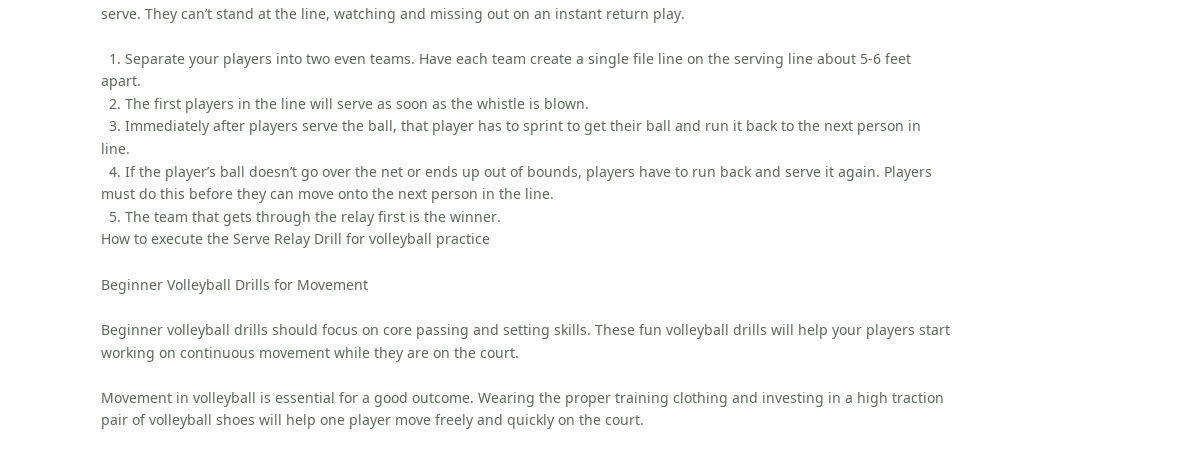serve. They can’t stand at the line, watching and missing out on an instant return play.

  1. Separate your players into two even teams. Have each team create a single file line on the serving line about 5-6 feet apart.
  2. The first players in the line will serve as soon as the whistle is blown.
  3. Immediately after players serve the ball, that player has to sprint to get their ball and run it back to the next person in line.
  4. If the player’s ball doesn’t go over the net or ends up out of bounds, players have to run back and serve it again. Players must do this before they can move onto the next person in the line.
  5. The team that gets through the relay first is the winner.
How to execute the Serve Relay Drill for volleyball practice

Beginner Volleyball Drills for Movement

Beginner volleyball drills should focus on core passing and setting skills. These fun volleyball drills will help your players start working on continuous movement while they are on the court.

Movement in volleyball is essential for a good outcome. Wearing the proper training clothing and investing in a high traction pair of volleyball shoes will help one player move freely and quickly on the court.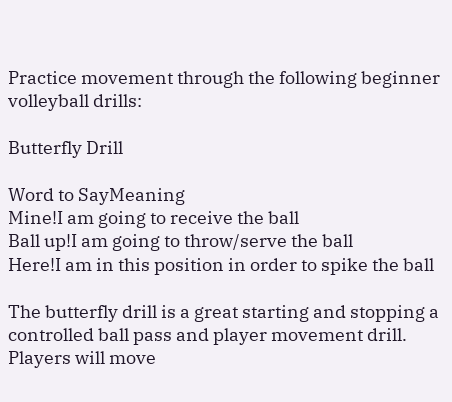Practice movement through the following beginner volleyball drills:

Butterfly Drill

Word to SayMeaning
Mine!I am going to receive the ball
Ball up!I am going to throw/serve the ball
Here!I am in this position in order to spike the ball

The butterfly drill is a great starting and stopping a controlled ball pass and player movement drill. Players will move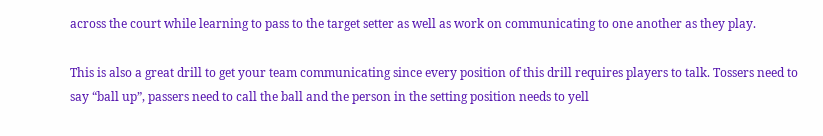across the court while learning to pass to the target setter as well as work on communicating to one another as they play.

This is also a great drill to get your team communicating since every position of this drill requires players to talk. Tossers need to say “ball up”, passers need to call the ball and the person in the setting position needs to yell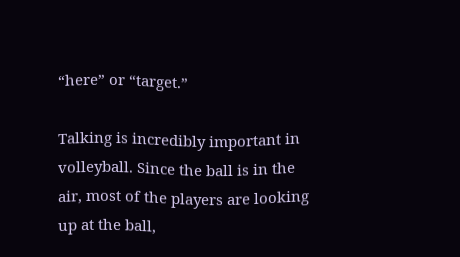“here” or “target.”

Talking is incredibly important in volleyball. Since the ball is in the air, most of the players are looking up at the ball,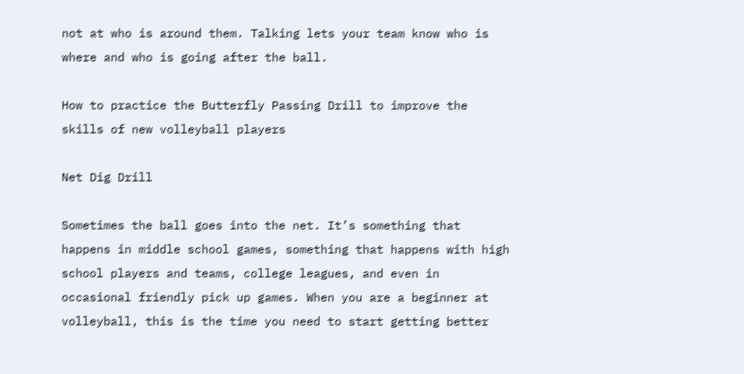not at who is around them. Talking lets your team know who is where and who is going after the ball.

How to practice the Butterfly Passing Drill to improve the skills of new volleyball players

Net Dig Drill

Sometimes the ball goes into the net. It’s something that happens in middle school games, something that happens with high school players and teams, college leagues, and even in occasional friendly pick up games. When you are a beginner at volleyball, this is the time you need to start getting better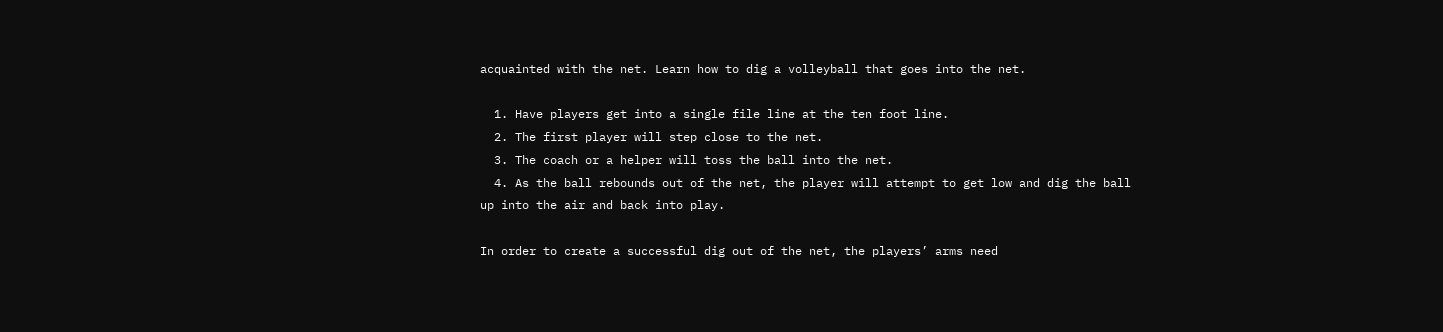acquainted with the net. Learn how to dig a volleyball that goes into the net.

  1. Have players get into a single file line at the ten foot line.
  2. The first player will step close to the net.
  3. The coach or a helper will toss the ball into the net.
  4. As the ball rebounds out of the net, the player will attempt to get low and dig the ball up into the air and back into play.

In order to create a successful dig out of the net, the players’ arms need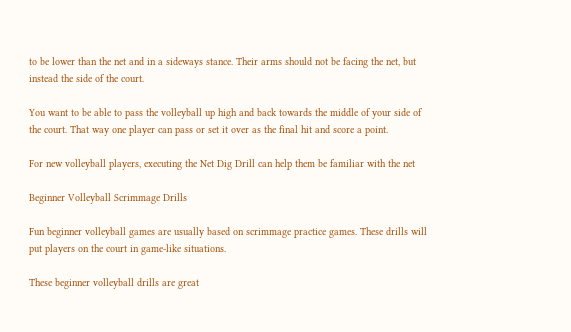to be lower than the net and in a sideways stance. Their arms should not be facing the net, but instead the side of the court.

You want to be able to pass the volleyball up high and back towards the middle of your side of the court. That way one player can pass or set it over as the final hit and score a point.

For new volleyball players, executing the Net Dig Drill can help them be familiar with the net

Beginner Volleyball Scrimmage Drills

Fun beginner volleyball games are usually based on scrimmage practice games. These drills will put players on the court in game-like situations.

These beginner volleyball drills are great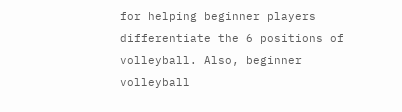for helping beginner players differentiate the 6 positions of volleyball. Also, beginner volleyball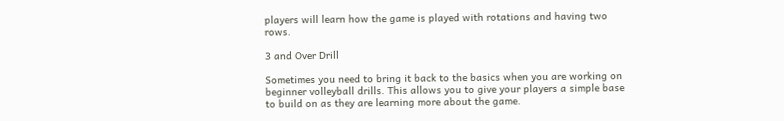players will learn how the game is played with rotations and having two rows.

3 and Over Drill

Sometimes you need to bring it back to the basics when you are working on beginner volleyball drills. This allows you to give your players a simple base to build on as they are learning more about the game.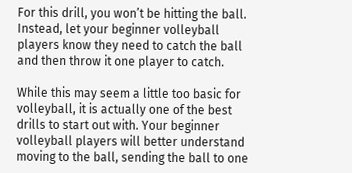For this drill, you won’t be hitting the ball. Instead, let your beginner volleyball players know they need to catch the ball and then throw it one player to catch.

While this may seem a little too basic for volleyball, it is actually one of the best drills to start out with. Your beginner volleyball players will better understand moving to the ball, sending the ball to one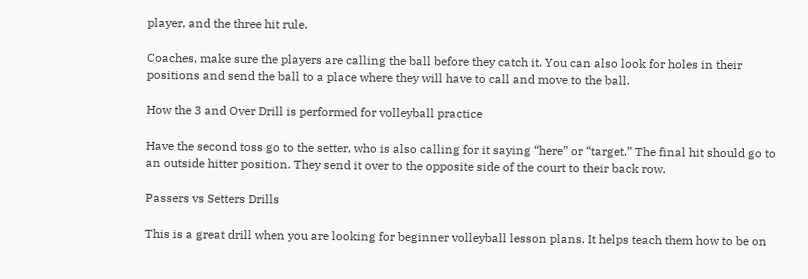player, and the three hit rule.

Coaches, make sure the players are calling the ball before they catch it. You can also look for holes in their positions and send the ball to a place where they will have to call and move to the ball.

How the 3 and Over Drill is performed for volleyball practice

Have the second toss go to the setter, who is also calling for it saying “here” or “target.” The final hit should go to an outside hitter position. They send it over to the opposite side of the court to their back row.

Passers vs Setters Drills

This is a great drill when you are looking for beginner volleyball lesson plans. It helps teach them how to be on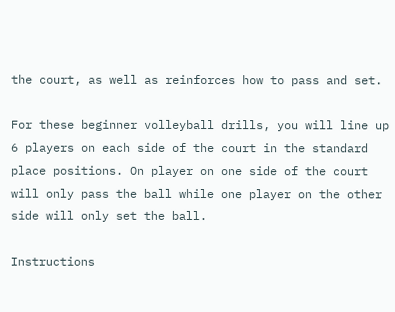the court, as well as reinforces how to pass and set.

For these beginner volleyball drills, you will line up 6 players on each side of the court in the standard place positions. On player on one side of the court will only pass the ball while one player on the other side will only set the ball.

Instructions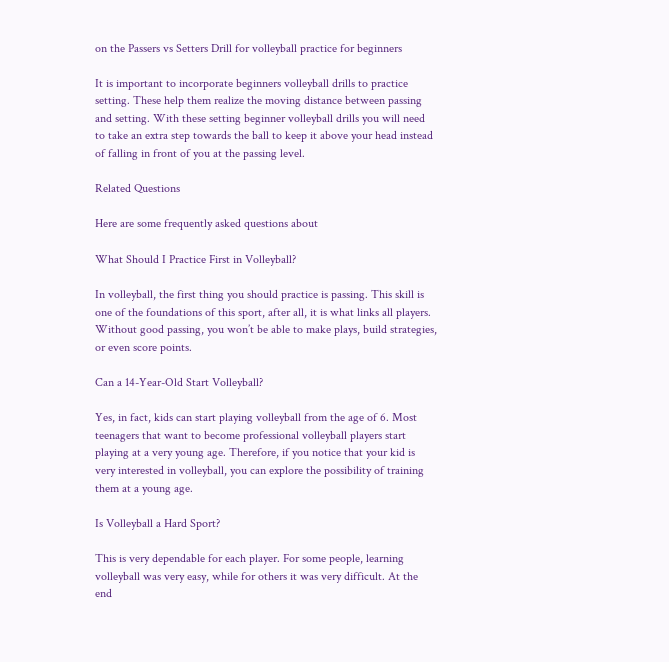on the Passers vs Setters Drill for volleyball practice for beginners

It is important to incorporate beginners volleyball drills to practice setting. These help them realize the moving distance between passing and setting. With these setting beginner volleyball drills you will need to take an extra step towards the ball to keep it above your head instead of falling in front of you at the passing level.

Related Questions

Here are some frequently asked questions about

What Should I Practice First in Volleyball?

In volleyball, the first thing you should practice is passing. This skill is one of the foundations of this sport, after all, it is what links all players. Without good passing, you won’t be able to make plays, build strategies, or even score points.

Can a 14-Year-Old Start Volleyball?

Yes, in fact, kids can start playing volleyball from the age of 6. Most teenagers that want to become professional volleyball players start playing at a very young age. Therefore, if you notice that your kid is very interested in volleyball, you can explore the possibility of training them at a young age.

Is Volleyball a Hard Sport?

This is very dependable for each player. For some people, learning volleyball was very easy, while for others it was very difficult. At the end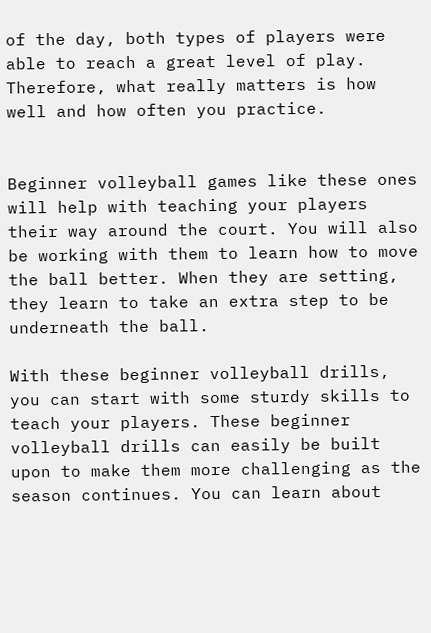of the day, both types of players were able to reach a great level of play. Therefore, what really matters is how well and how often you practice.


Beginner volleyball games like these ones will help with teaching your players their way around the court. You will also be working with them to learn how to move the ball better. When they are setting, they learn to take an extra step to be underneath the ball.

With these beginner volleyball drills, you can start with some sturdy skills to teach your players. These beginner volleyball drills can easily be built upon to make them more challenging as the season continues. You can learn about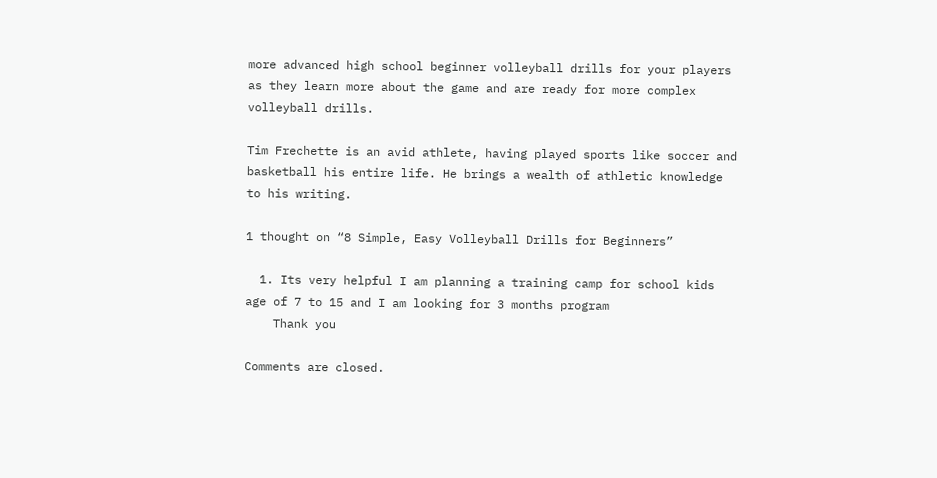more advanced high school beginner volleyball drills for your players as they learn more about the game and are ready for more complex volleyball drills.

Tim Frechette is an avid athlete, having played sports like soccer and basketball his entire life. He brings a wealth of athletic knowledge to his writing.

1 thought on “8 Simple, Easy Volleyball Drills for Beginners”

  1. Its very helpful I am planning a training camp for school kids age of 7 to 15 and I am looking for 3 months program
    Thank you

Comments are closed.